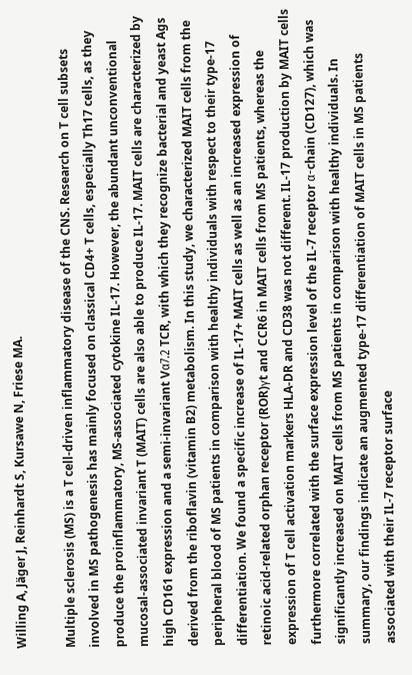Willing A, Jäger J, Reinhardt S, Kursawe N, Friese MA.

Multiple sclerosis (MS) is a T cell-driven inflammatory disease of the CNS. Research on T cell subsets involved in MS pathogenesis has mainly focused on classical CD4+ T cells, especially Th17 cells, as they produce the proinflammatory, MS-associated cytokine IL-17. However, the abundant unconventional mucosal-associated invariant T (MAIT) cells are also able to produce IL-17. MAIT cells are characterized by high CD161 expression and a semi-invariant Vα7.2 TCR, with which they recognize bacterial and yeast Ags derived from the riboflavin (vitamin B2) metabolism. In this study, we characterized MAIT cells from the peripheral blood of MS patients in comparison with healthy individuals with respect to their type-17 differentiation. We found a specific increase of IL-17+ MAIT cells as well as an increased expression of retinoic acid-related orphan receptor (ROR)γt and CCR6 in MAIT cells from MS patients, whereas the expression of T cell activation markers HLA-DR and CD38 was not different. IL-17 production by MAIT cells furthermore correlated with the surface expression level of the IL-7 receptor α-chain (CD127), which was significantly increased on MAIT cells from MS patients in comparison with healthy individuals. In summary, our findings indicate an augmented type-17 differentiation of MAIT cells in MS patients associated with their IL-7 receptor surface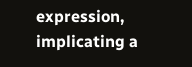expression, implicating a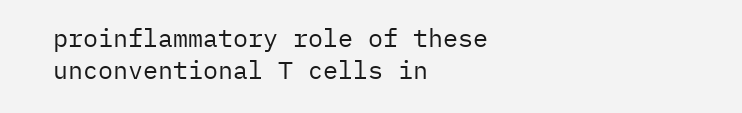proinflammatory role of these unconventional T cells in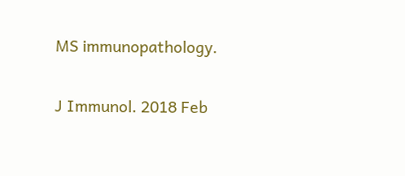MS immunopathology.

J Immunol. 2018 Feb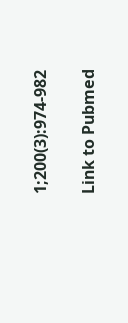1;200(3):974-982

Link to Pubmed